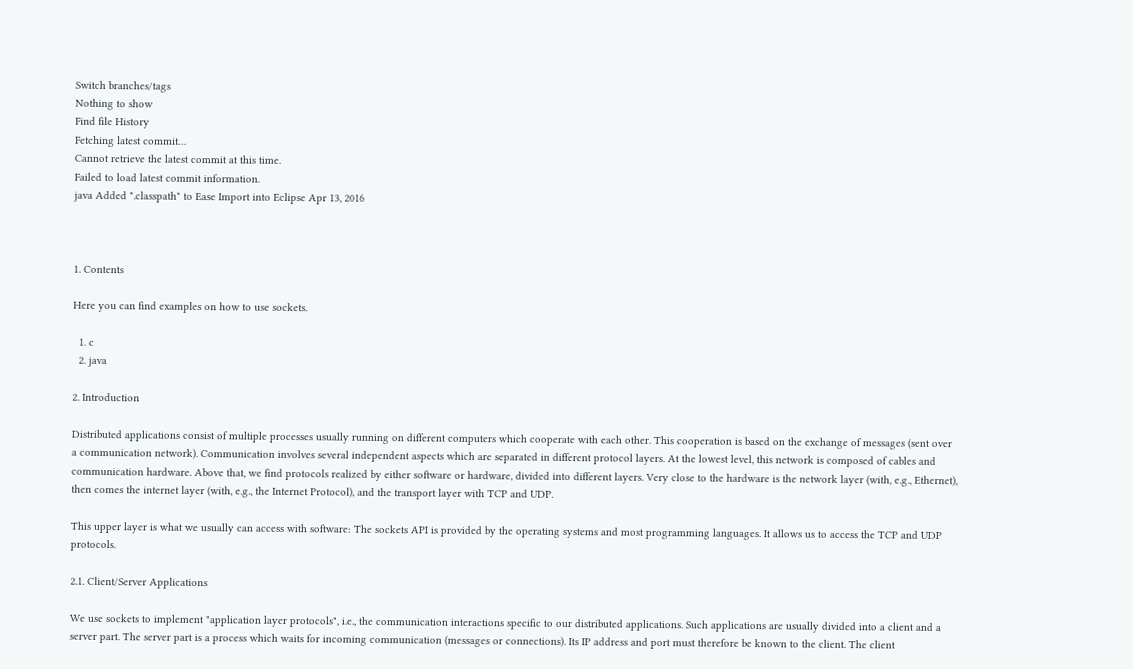Switch branches/tags
Nothing to show
Find file History
Fetching latest commit…
Cannot retrieve the latest commit at this time.
Failed to load latest commit information.
java Added ".classpath" to Ease Import into Eclipse Apr 13, 2016



1. Contents

Here you can find examples on how to use sockets.

  1. c
  2. java

2. Introduction

Distributed applications consist of multiple processes usually running on different computers which cooperate with each other. This cooperation is based on the exchange of messages (sent over a communication network). Communication involves several independent aspects which are separated in different protocol layers. At the lowest level, this network is composed of cables and communication hardware. Above that, we find protocols realized by either software or hardware, divided into different layers. Very close to the hardware is the network layer (with, e.g., Ethernet), then comes the internet layer (with, e.g., the Internet Protocol), and the transport layer with TCP and UDP.

This upper layer is what we usually can access with software: The sockets API is provided by the operating systems and most programming languages. It allows us to access the TCP and UDP protocols.

2.1. Client/Server Applications

We use sockets to implement "application layer protocols", i.e., the communication interactions specific to our distributed applications. Such applications are usually divided into a client and a server part. The server part is a process which waits for incoming communication (messages or connections). Its IP address and port must therefore be known to the client. The client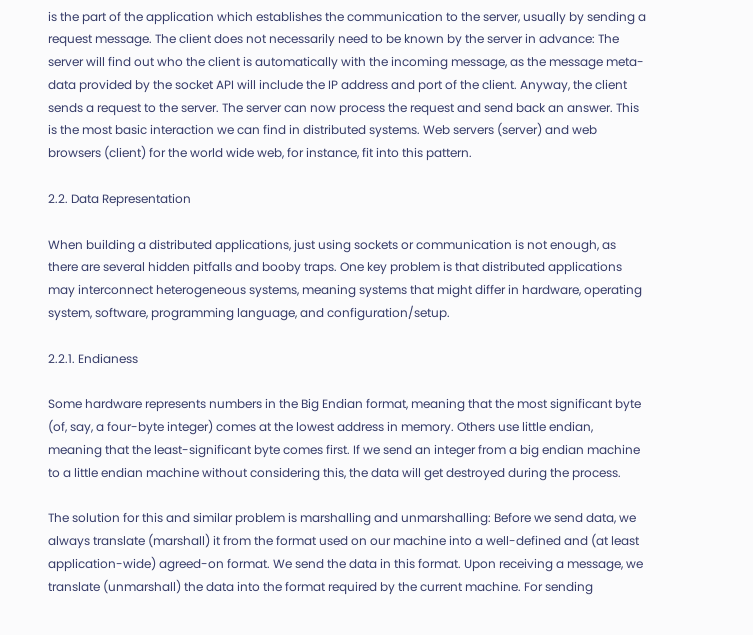is the part of the application which establishes the communication to the server, usually by sending a request message. The client does not necessarily need to be known by the server in advance: The server will find out who the client is automatically with the incoming message, as the message meta-data provided by the socket API will include the IP address and port of the client. Anyway, the client sends a request to the server. The server can now process the request and send back an answer. This is the most basic interaction we can find in distributed systems. Web servers (server) and web browsers (client) for the world wide web, for instance, fit into this pattern.

2.2. Data Representation

When building a distributed applications, just using sockets or communication is not enough, as there are several hidden pitfalls and booby traps. One key problem is that distributed applications may interconnect heterogeneous systems, meaning systems that might differ in hardware, operating system, software, programming language, and configuration/setup.

2.2.1. Endianess

Some hardware represents numbers in the Big Endian format, meaning that the most significant byte (of, say, a four-byte integer) comes at the lowest address in memory. Others use little endian, meaning that the least-significant byte comes first. If we send an integer from a big endian machine to a little endian machine without considering this, the data will get destroyed during the process.

The solution for this and similar problem is marshalling and unmarshalling: Before we send data, we always translate (marshall) it from the format used on our machine into a well-defined and (at least application-wide) agreed-on format. We send the data in this format. Upon receiving a message, we translate (unmarshall) the data into the format required by the current machine. For sending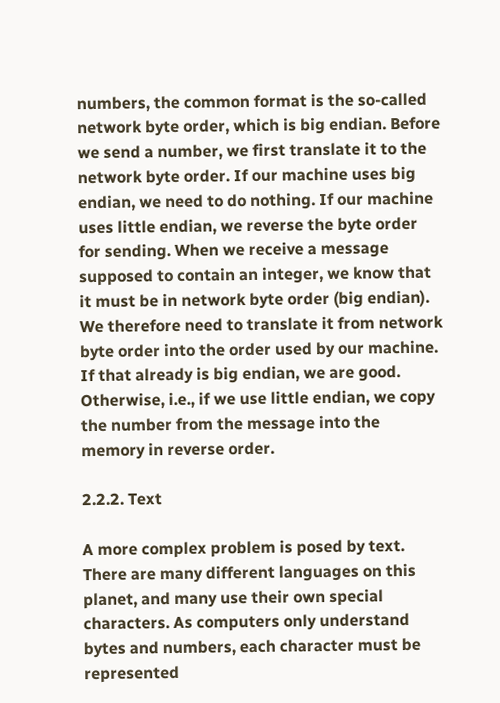numbers, the common format is the so-called network byte order, which is big endian. Before we send a number, we first translate it to the network byte order. If our machine uses big endian, we need to do nothing. If our machine uses little endian, we reverse the byte order for sending. When we receive a message supposed to contain an integer, we know that it must be in network byte order (big endian). We therefore need to translate it from network byte order into the order used by our machine. If that already is big endian, we are good. Otherwise, i.e., if we use little endian, we copy the number from the message into the memory in reverse order.

2.2.2. Text

A more complex problem is posed by text. There are many different languages on this planet, and many use their own special characters. As computers only understand bytes and numbers, each character must be represented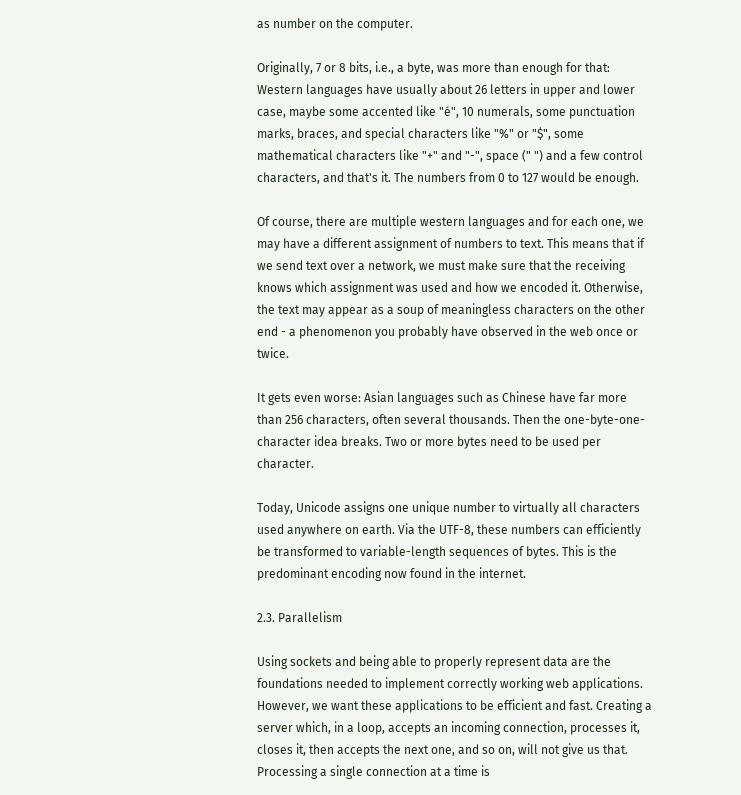as number on the computer.

Originally, 7 or 8 bits, i.e., a byte, was more than enough for that: Western languages have usually about 26 letters in upper and lower case, maybe some accented like "é", 10 numerals, some punctuation marks, braces, and special characters like "%" or "$", some mathematical characters like "+" and "-", space (" ") and a few control characters, and that's it. The numbers from 0 to 127 would be enough.

Of course, there are multiple western languages and for each one, we may have a different assignment of numbers to text. This means that if we send text over a network, we must make sure that the receiving knows which assignment was used and how we encoded it. Otherwise, the text may appear as a soup of meaningless characters on the other end - a phenomenon you probably have observed in the web once or twice.

It gets even worse: Asian languages such as Chinese have far more than 256 characters, often several thousands. Then the one-byte-one-character idea breaks. Two or more bytes need to be used per character.

Today, Unicode assigns one unique number to virtually all characters used anywhere on earth. Via the UTF-8, these numbers can efficiently be transformed to variable-length sequences of bytes. This is the predominant encoding now found in the internet.

2.3. Parallelism

Using sockets and being able to properly represent data are the foundations needed to implement correctly working web applications. However, we want these applications to be efficient and fast. Creating a server which, in a loop, accepts an incoming connection, processes it, closes it, then accepts the next one, and so on, will not give us that. Processing a single connection at a time is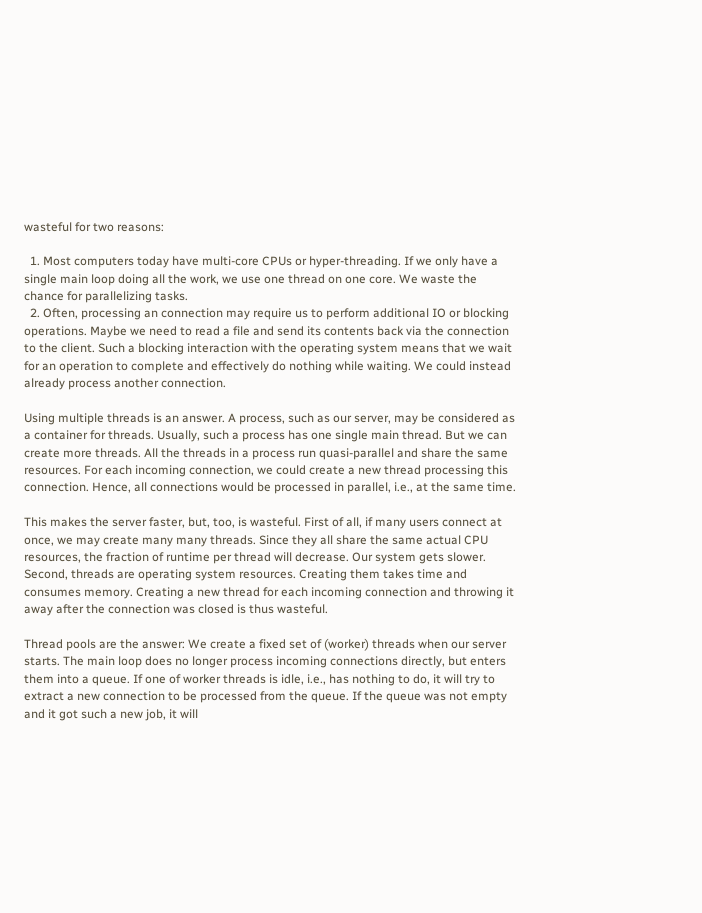wasteful for two reasons:

  1. Most computers today have multi-core CPUs or hyper-threading. If we only have a single main loop doing all the work, we use one thread on one core. We waste the chance for parallelizing tasks.
  2. Often, processing an connection may require us to perform additional IO or blocking operations. Maybe we need to read a file and send its contents back via the connection to the client. Such a blocking interaction with the operating system means that we wait for an operation to complete and effectively do nothing while waiting. We could instead already process another connection.

Using multiple threads is an answer. A process, such as our server, may be considered as a container for threads. Usually, such a process has one single main thread. But we can create more threads. All the threads in a process run quasi-parallel and share the same resources. For each incoming connection, we could create a new thread processing this connection. Hence, all connections would be processed in parallel, i.e., at the same time.

This makes the server faster, but, too, is wasteful. First of all, if many users connect at once, we may create many many threads. Since they all share the same actual CPU resources, the fraction of runtime per thread will decrease. Our system gets slower. Second, threads are operating system resources. Creating them takes time and consumes memory. Creating a new thread for each incoming connection and throwing it away after the connection was closed is thus wasteful.

Thread pools are the answer: We create a fixed set of (worker) threads when our server starts. The main loop does no longer process incoming connections directly, but enters them into a queue. If one of worker threads is idle, i.e., has nothing to do, it will try to extract a new connection to be processed from the queue. If the queue was not empty and it got such a new job, it will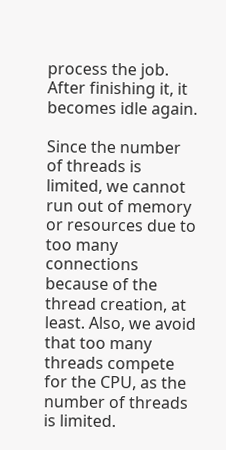process the job. After finishing it, it becomes idle again.

Since the number of threads is limited, we cannot run out of memory or resources due to too many connections because of the thread creation, at least. Also, we avoid that too many threads compete for the CPU, as the number of threads is limited.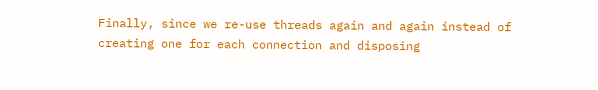Finally, since we re-use threads again and again instead of creating one for each connection and disposing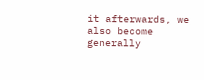it afterwards, we also become generally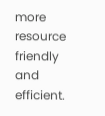more resource friendly and efficient.